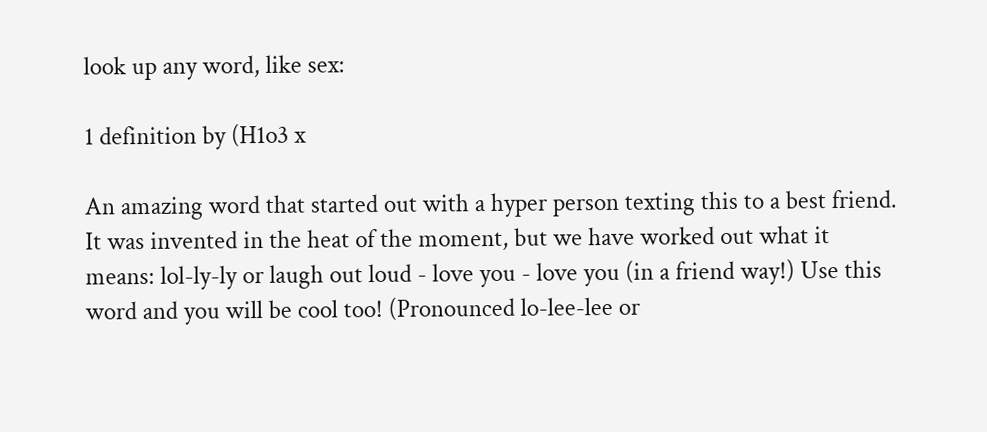look up any word, like sex:

1 definition by (H1o3 x

An amazing word that started out with a hyper person texting this to a best friend. It was invented in the heat of the moment, but we have worked out what it means: lol-ly-ly or laugh out loud - love you - love you (in a friend way!) Use this word and you will be cool too! (Pronounced lo-lee-lee or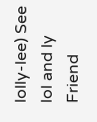lolly-lee) See lol and ly
Friend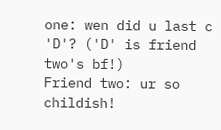one: wen did u last c 'D'? ('D' is friend two's bf!)
Friend two: ur so childish!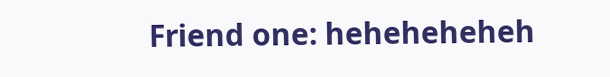Friend one: heheheheheh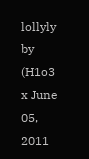lollyly
by (H1o3 x June 05, 2011